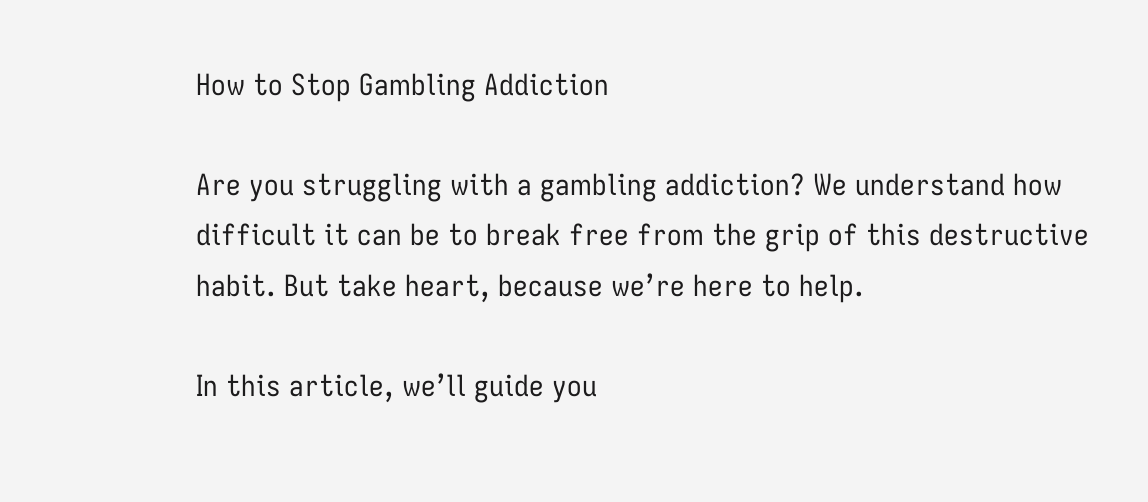How to Stop Gambling Addiction

Are you struggling with a gambling addiction? We understand how difficult it can be to break free from the grip of this destructive habit. But take heart, because we’re here to help.

In this article, we’ll guide you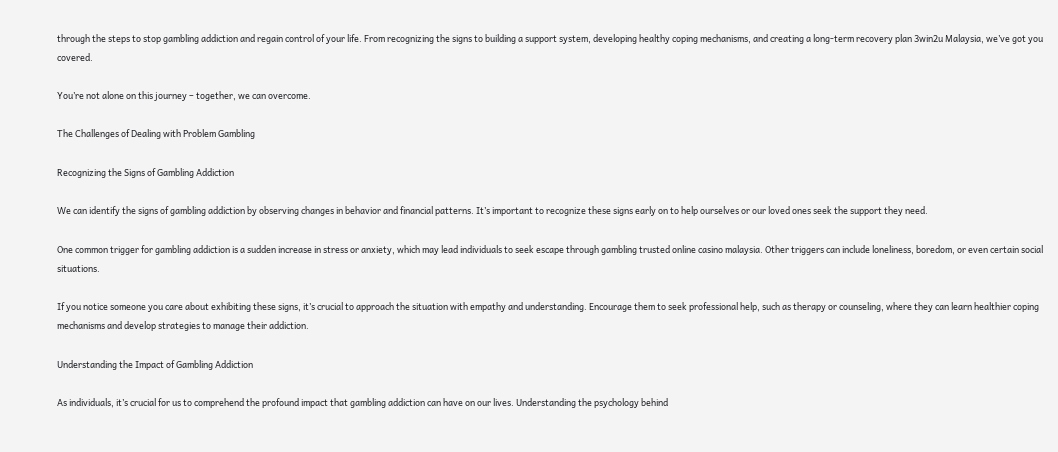through the steps to stop gambling addiction and regain control of your life. From recognizing the signs to building a support system, developing healthy coping mechanisms, and creating a long-term recovery plan 3win2u Malaysia, we’ve got you covered.

You’re not alone on this journey – together, we can overcome.

The Challenges of Dealing with Problem Gambling

Recognizing the Signs of Gambling Addiction

We can identify the signs of gambling addiction by observing changes in behavior and financial patterns. It’s important to recognize these signs early on to help ourselves or our loved ones seek the support they need.

One common trigger for gambling addiction is a sudden increase in stress or anxiety, which may lead individuals to seek escape through gambling trusted online casino malaysia. Other triggers can include loneliness, boredom, or even certain social situations.

If you notice someone you care about exhibiting these signs, it’s crucial to approach the situation with empathy and understanding. Encourage them to seek professional help, such as therapy or counseling, where they can learn healthier coping mechanisms and develop strategies to manage their addiction.

Understanding the Impact of Gambling Addiction

As individuals, it’s crucial for us to comprehend the profound impact that gambling addiction can have on our lives. Understanding the psychology behind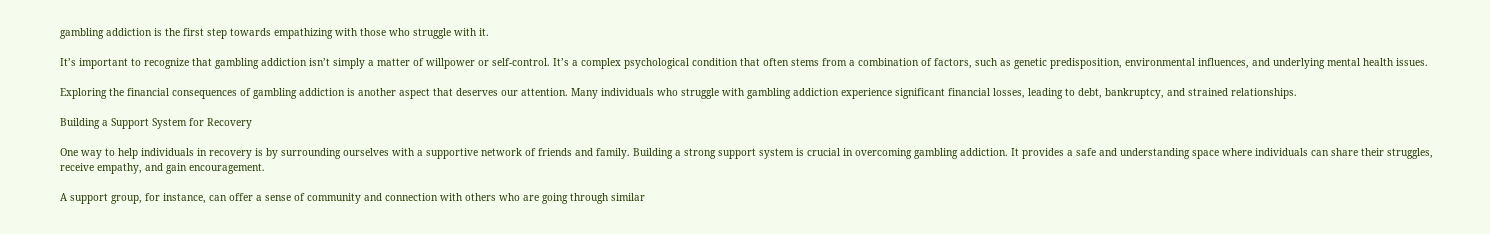gambling addiction is the first step towards empathizing with those who struggle with it.

It’s important to recognize that gambling addiction isn’t simply a matter of willpower or self-control. It’s a complex psychological condition that often stems from a combination of factors, such as genetic predisposition, environmental influences, and underlying mental health issues.

Exploring the financial consequences of gambling addiction is another aspect that deserves our attention. Many individuals who struggle with gambling addiction experience significant financial losses, leading to debt, bankruptcy, and strained relationships.

Building a Support System for Recovery

One way to help individuals in recovery is by surrounding ourselves with a supportive network of friends and family. Building a strong support system is crucial in overcoming gambling addiction. It provides a safe and understanding space where individuals can share their struggles, receive empathy, and gain encouragement.

A support group, for instance, can offer a sense of community and connection with others who are going through similar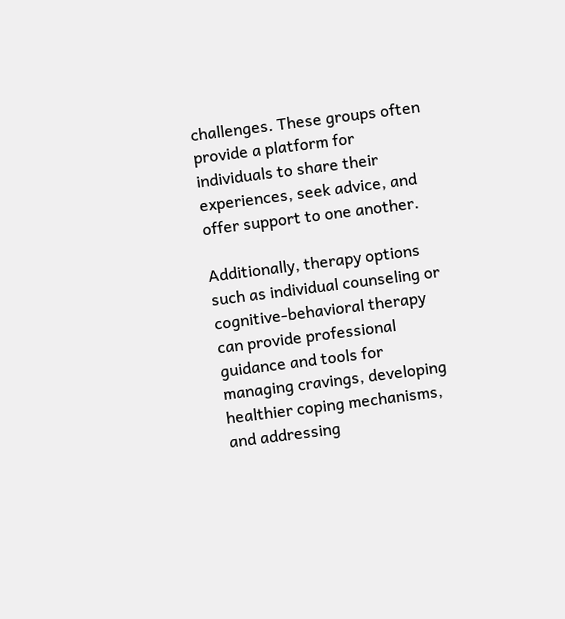challenges. These groups often provide a platform for individuals to share their experiences, seek advice, and offer support to one another.

Additionally, therapy options such as individual counseling or cognitive-behavioral therapy can provide professional guidance and tools for managing cravings, developing healthier coping mechanisms, and addressing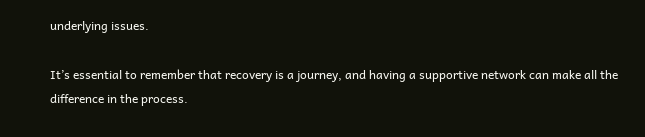underlying issues.

It’s essential to remember that recovery is a journey, and having a supportive network can make all the difference in the process.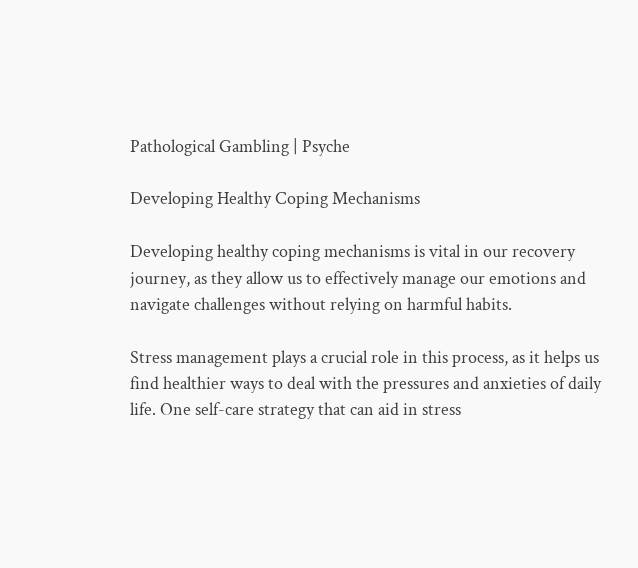Pathological Gambling | Psyche

Developing Healthy Coping Mechanisms

Developing healthy coping mechanisms is vital in our recovery journey, as they allow us to effectively manage our emotions and navigate challenges without relying on harmful habits.

Stress management plays a crucial role in this process, as it helps us find healthier ways to deal with the pressures and anxieties of daily life. One self-care strategy that can aid in stress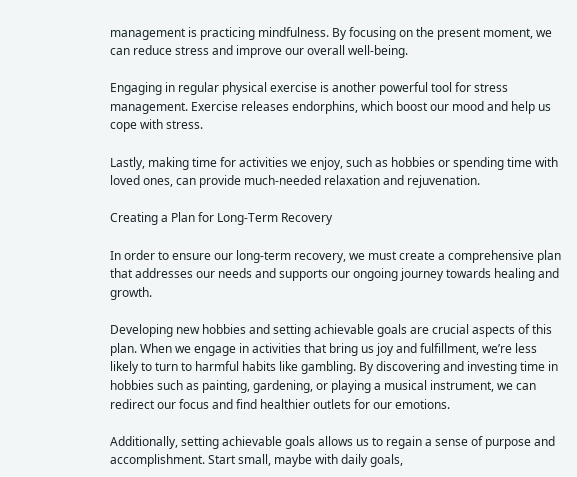management is practicing mindfulness. By focusing on the present moment, we can reduce stress and improve our overall well-being.

Engaging in regular physical exercise is another powerful tool for stress management. Exercise releases endorphins, which boost our mood and help us cope with stress.

Lastly, making time for activities we enjoy, such as hobbies or spending time with loved ones, can provide much-needed relaxation and rejuvenation.

Creating a Plan for Long-Term Recovery

In order to ensure our long-term recovery, we must create a comprehensive plan that addresses our needs and supports our ongoing journey towards healing and growth.

Developing new hobbies and setting achievable goals are crucial aspects of this plan. When we engage in activities that bring us joy and fulfillment, we’re less likely to turn to harmful habits like gambling. By discovering and investing time in hobbies such as painting, gardening, or playing a musical instrument, we can redirect our focus and find healthier outlets for our emotions.

Additionally, setting achievable goals allows us to regain a sense of purpose and accomplishment. Start small, maybe with daily goals,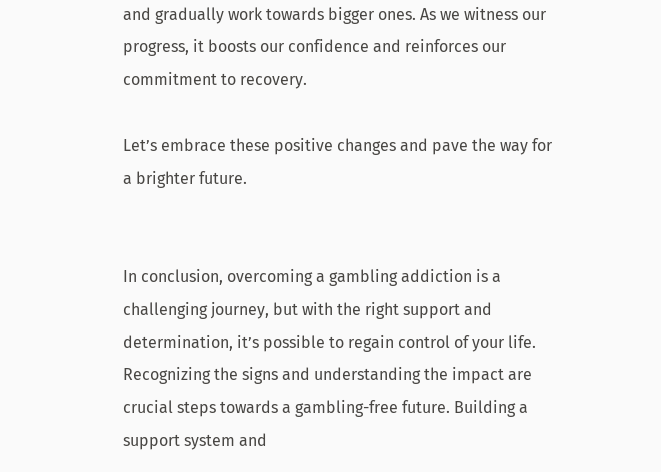and gradually work towards bigger ones. As we witness our progress, it boosts our confidence and reinforces our commitment to recovery.

Let’s embrace these positive changes and pave the way for a brighter future.


In conclusion, overcoming a gambling addiction is a challenging journey, but with the right support and determination, it’s possible to regain control of your life. Recognizing the signs and understanding the impact are crucial steps towards a gambling-free future. Building a support system and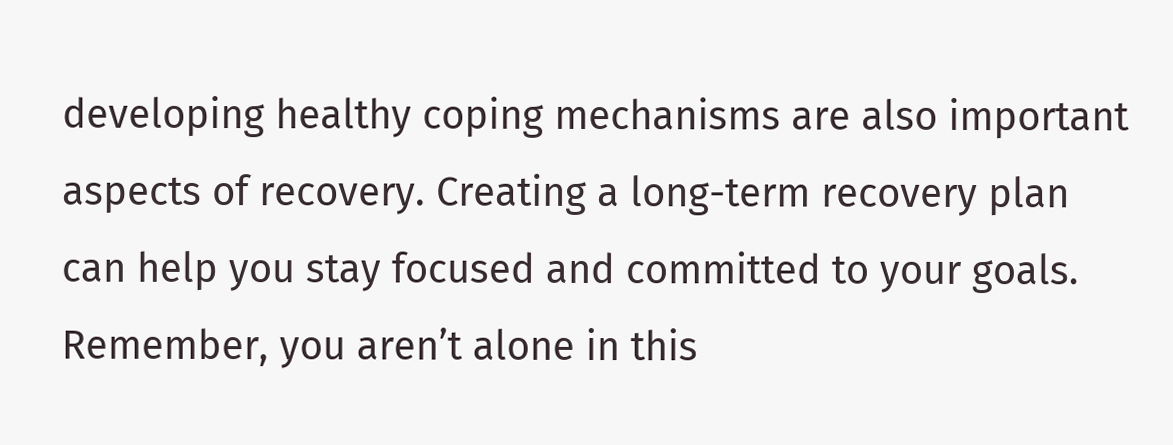developing healthy coping mechanisms are also important aspects of recovery. Creating a long-term recovery plan can help you stay focused and committed to your goals. Remember, you aren’t alone in this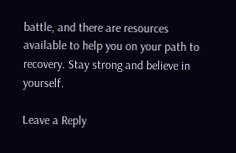battle, and there are resources available to help you on your path to recovery. Stay strong and believe in yourself.

Leave a Reply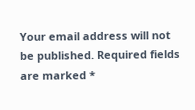Your email address will not be published. Required fields are marked *